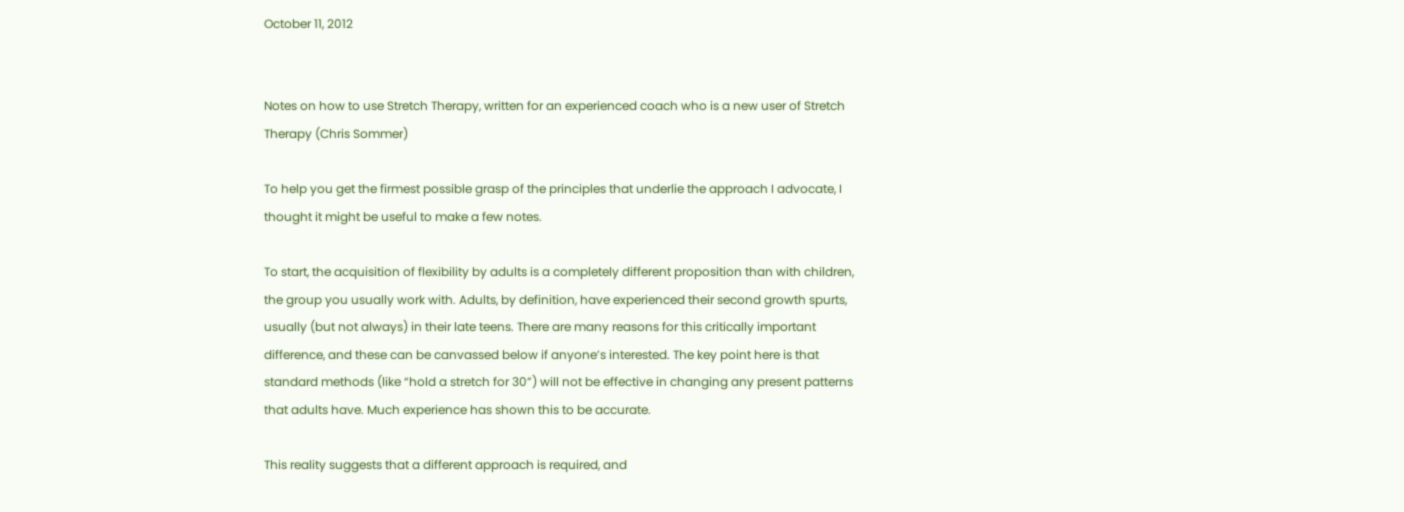October 11, 2012


Notes on how to use Stretch Therapy, written for an experienced coach who is a new user of Stretch Therapy (Chris Sommer)

To help you get the firmest possible grasp of the principles that underlie the approach I advocate, I thought it might be useful to make a few notes.

To start, the acquisition of flexibility by adults is a completely different proposition than with children, the group you usually work with. Adults, by definition, have experienced their second growth spurts, usually (but not always) in their late teens. There are many reasons for this critically important difference, and these can be canvassed below if anyone’s interested. The key point here is that standard methods (like “hold a stretch for 30”) will not be effective in changing any present patterns that adults have. Much experience has shown this to be accurate.

This reality suggests that a different approach is required, and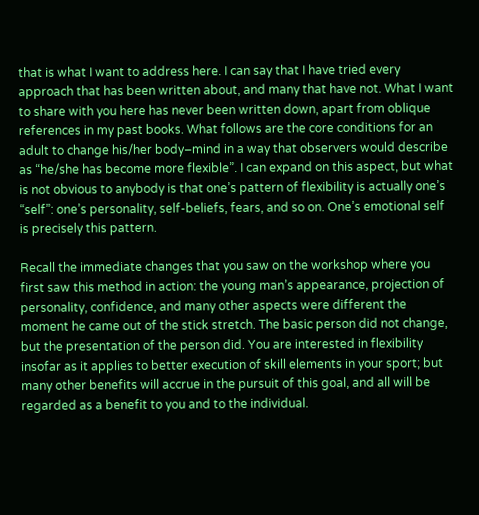that is what I want to address here. I can say that I have tried every approach that has been written about, and many that have not. What I want to share with you here has never been written down, apart from oblique references in my past books. What follows are the core conditions for an adult to change his/her body–mind in a way that observers would describe as “he/she has become more flexible”. I can expand on this aspect, but what is not obvious to anybody is that one’s pattern of flexibility is actually one’s “self”: one’s personality, self-beliefs, fears, and so on. One’s emotional self is precisely this pattern.

Recall the immediate changes that you saw on the workshop where you first saw this method in action: the young man’s appearance, projection of personality, confidence, and many other aspects were different the moment he came out of the stick stretch. The basic person did not change, but the presentation of the person did. You are interested in flexibility insofar as it applies to better execution of skill elements in your sport; but many other benefits will accrue in the pursuit of this goal, and all will be regarded as a benefit to you and to the individual.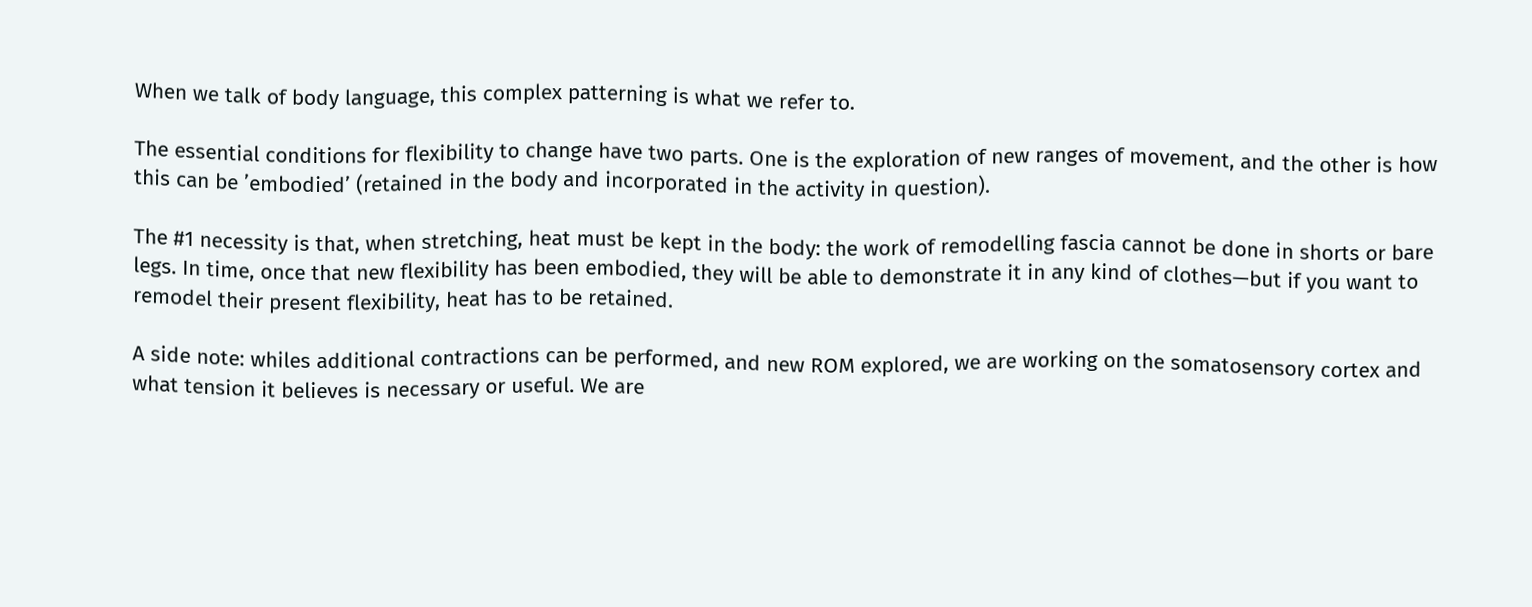When we talk of body language, this complex patterning is what we refer to.

The essential conditions for flexibility to change have two parts. One is the exploration of new ranges of movement, and the other is how this can be ’embodied’ (retained in the body and incorporated in the activity in question).

The #1 necessity is that, when stretching, heat must be kept in the body: the work of remodelling fascia cannot be done in shorts or bare legs. In time, once that new flexibility has been embodied, they will be able to demonstrate it in any kind of clothes—but if you want to remodel their present flexibility, heat has to be retained.

A side note: whiles additional contractions can be performed, and new ROM explored, we are working on the somatosensory cortex and what tension it believes is necessary or useful. We are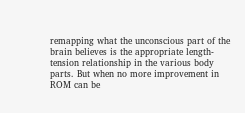remapping what the unconscious part of the brain believes is the appropriate length-tension relationship in the various body parts. But when no more improvement in ROM can be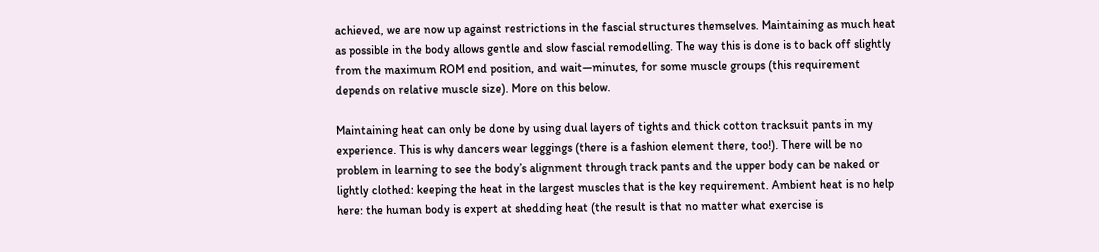achieved, we are now up against restrictions in the fascial structures themselves. Maintaining as much heat as possible in the body allows gentle and slow fascial remodelling. The way this is done is to back off slightly from the maximum ROM end position, and wait—minutes, for some muscle groups (this requirement depends on relative muscle size). More on this below.

Maintaining heat can only be done by using dual layers of tights and thick cotton tracksuit pants in my experience. This is why dancers wear leggings (there is a fashion element there, too!). There will be no problem in learning to see the body’s alignment through track pants and the upper body can be naked or lightly clothed: keeping the heat in the largest muscles that is the key requirement. Ambient heat is no help here: the human body is expert at shedding heat (the result is that no matter what exercise is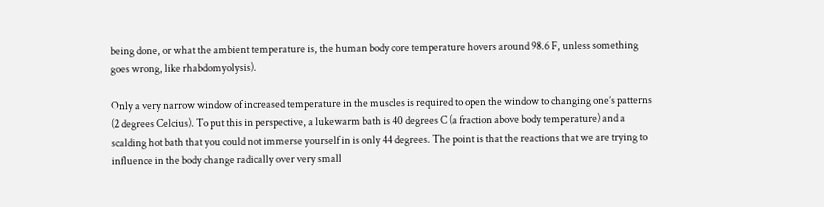being done, or what the ambient temperature is, the human body core temperature hovers around 98.6 F, unless something goes wrong, like rhabdomyolysis).

Only a very narrow window of increased temperature in the muscles is required to open the window to changing one’s patterns (2 degrees Celcius). To put this in perspective, a lukewarm bath is 40 degrees C (a fraction above body temperature) and a scalding hot bath that you could not immerse yourself in is only 44 degrees. The point is that the reactions that we are trying to influence in the body change radically over very small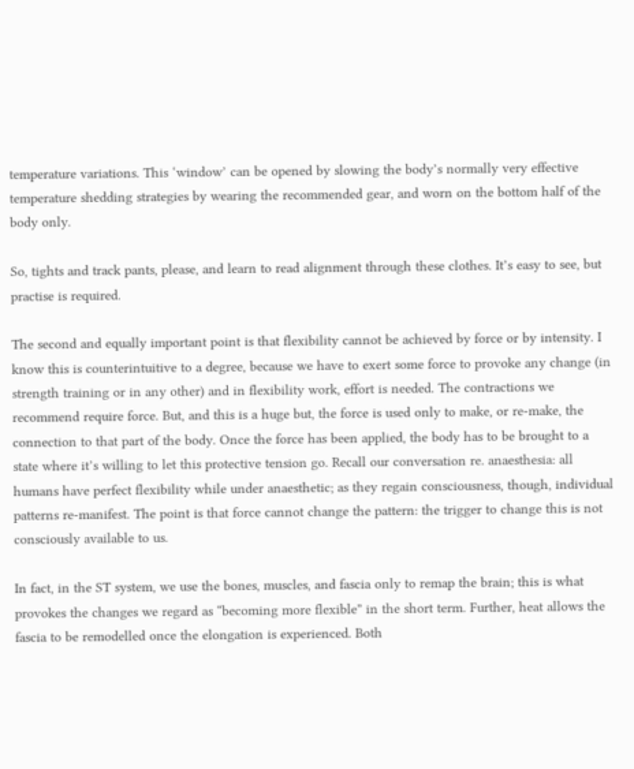temperature variations. This ‘window’ can be opened by slowing the body’s normally very effective temperature shedding strategies by wearing the recommended gear, and worn on the bottom half of the body only.

So, tights and track pants, please, and learn to read alignment through these clothes. It’s easy to see, but practise is required.

The second and equally important point is that flexibility cannot be achieved by force or by intensity. I know this is counterintuitive to a degree, because we have to exert some force to provoke any change (in strength training or in any other) and in flexibility work, effort is needed. The contractions we recommend require force. But, and this is a huge but, the force is used only to make, or re-make, the connection to that part of the body. Once the force has been applied, the body has to be brought to a state where it’s willing to let this protective tension go. Recall our conversation re. anaesthesia: all humans have perfect flexibility while under anaesthetic; as they regain consciousness, though, individual patterns re-manifest. The point is that force cannot change the pattern: the trigger to change this is not consciously available to us.

In fact, in the ST system, we use the bones, muscles, and fascia only to remap the brain; this is what provokes the changes we regard as “becoming more flexible” in the short term. Further, heat allows the fascia to be remodelled once the elongation is experienced. Both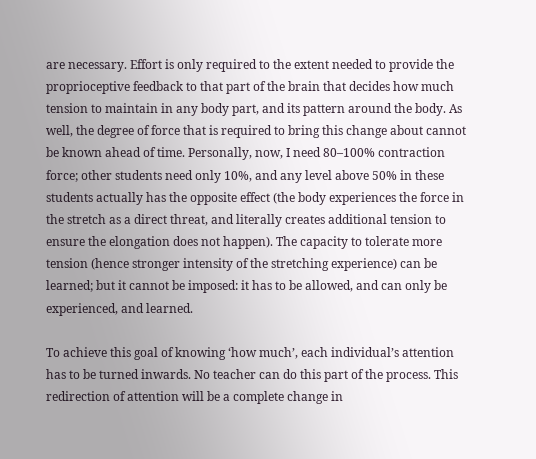are necessary. Effort is only required to the extent needed to provide the proprioceptive feedback to that part of the brain that decides how much tension to maintain in any body part, and its pattern around the body. As well, the degree of force that is required to bring this change about cannot be known ahead of time. Personally, now, I need 80–100% contraction force; other students need only 10%, and any level above 50% in these students actually has the opposite effect (the body experiences the force in the stretch as a direct threat, and literally creates additional tension to ensure the elongation does not happen). The capacity to tolerate more tension (hence stronger intensity of the stretching experience) can be learned; but it cannot be imposed: it has to be allowed, and can only be experienced, and learned.

To achieve this goal of knowing ‘how much’, each individual’s attention has to be turned inwards. No teacher can do this part of the process. This redirection of attention will be a complete change in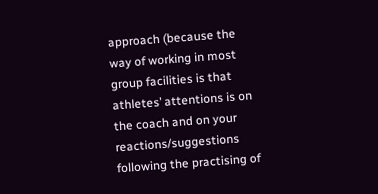approach (because the way of working in most group facilities is that athletes’ attentions is on the coach and on your reactions/suggestions following the practising of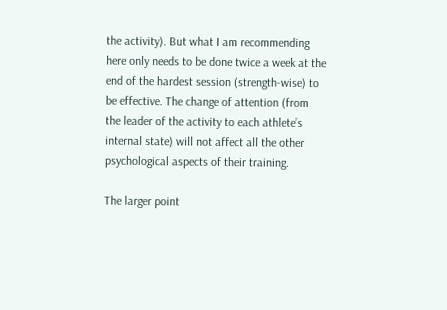the activity). But what I am recommending here only needs to be done twice a week at the end of the hardest session (strength-wise) to be effective. The change of attention (from the leader of the activity to each athlete’s internal state) will not affect all the other psychological aspects of their training.

The larger point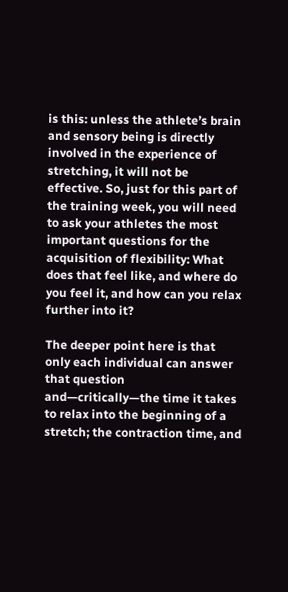is this: unless the athlete’s brain and sensory being is directly involved in the experience of stretching, it will not be effective. So, just for this part of the training week, you will need to ask your athletes the most important questions for the acquisition of flexibility: What does that feel like, and where do you feel it, and how can you relax further into it?

The deeper point here is that only each individual can answer that question and—critically—the time it takes to relax into the beginning of a stretch; the contraction time, and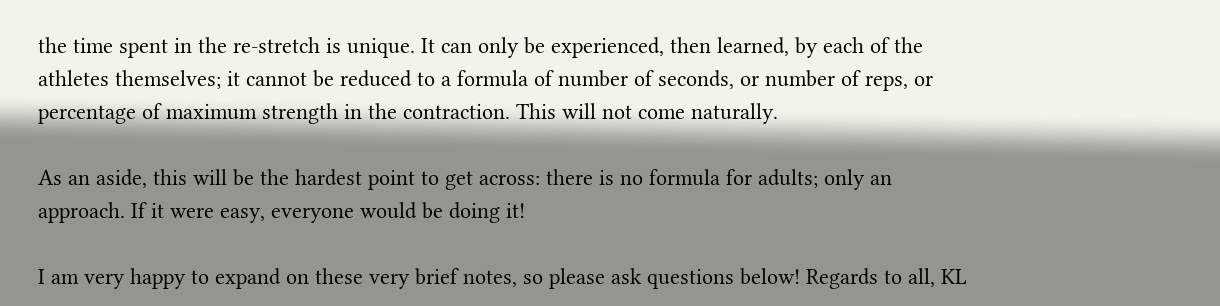the time spent in the re-stretch is unique. It can only be experienced, then learned, by each of the athletes themselves; it cannot be reduced to a formula of number of seconds, or number of reps, or percentage of maximum strength in the contraction. This will not come naturally.

As an aside, this will be the hardest point to get across: there is no formula for adults; only an approach. If it were easy, everyone would be doing it!

I am very happy to expand on these very brief notes, so please ask questions below! Regards to all, KL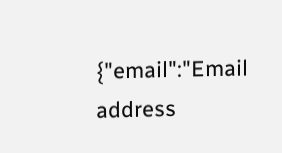{"email":"Email address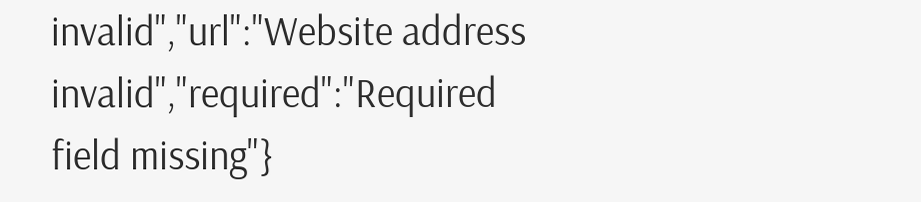invalid","url":"Website address invalid","required":"Required field missing"}